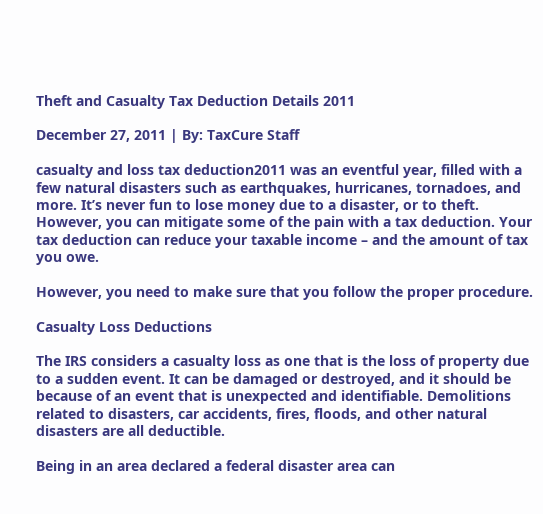Theft and Casualty Tax Deduction Details 2011

December 27, 2011 | By: TaxCure Staff

casualty and loss tax deduction2011 was an eventful year, filled with a few natural disasters such as earthquakes, hurricanes, tornadoes, and more. It’s never fun to lose money due to a disaster, or to theft. However, you can mitigate some of the pain with a tax deduction. Your tax deduction can reduce your taxable income – and the amount of tax you owe.

However, you need to make sure that you follow the proper procedure.

Casualty Loss Deductions

The IRS considers a casualty loss as one that is the loss of property due to a sudden event. It can be damaged or destroyed, and it should be because of an event that is unexpected and identifiable. Demolitions related to disasters, car accidents, fires, floods, and other natural disasters are all deductible.

Being in an area declared a federal disaster area can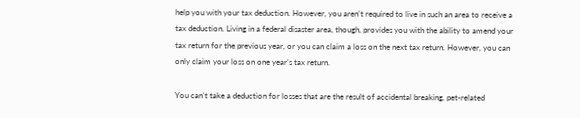help you with your tax deduction. However, you aren’t required to live in such an area to receive a tax deduction. Living in a federal disaster area, though, provides you with the ability to amend your tax return for the previous year, or you can claim a loss on the next tax return. However, you can only claim your loss on one year’s tax return.

You can’t take a deduction for losses that are the result of accidental breaking, pet-related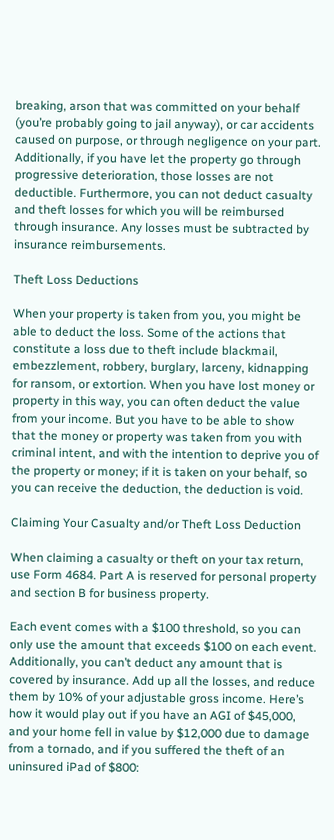breaking, arson that was committed on your behalf (you’re probably going to jail anyway), or car accidents caused on purpose, or through negligence on your part. Additionally, if you have let the property go through progressive deterioration, those losses are not deductible. Furthermore, you can not deduct casualty and theft losses for which you will be reimbursed through insurance. Any losses must be subtracted by insurance reimbursements.

Theft Loss Deductions

When your property is taken from you, you might be able to deduct the loss. Some of the actions that constitute a loss due to theft include blackmail, embezzlement, robbery, burglary, larceny, kidnapping for ransom, or extortion. When you have lost money or property in this way, you can often deduct the value from your income. But you have to be able to show that the money or property was taken from you with criminal intent, and with the intention to deprive you of the property or money; if it is taken on your behalf, so you can receive the deduction, the deduction is void.

Claiming Your Casualty and/or Theft Loss Deduction

When claiming a casualty or theft on your tax return, use Form 4684. Part A is reserved for personal property and section B for business property.

Each event comes with a $100 threshold, so you can only use the amount that exceeds $100 on each event. Additionally, you can’t deduct any amount that is covered by insurance. Add up all the losses, and reduce them by 10% of your adjustable gross income. Here’s how it would play out if you have an AGI of $45,000, and your home fell in value by $12,000 due to damage from a tornado, and if you suffered the theft of an uninsured iPad of $800: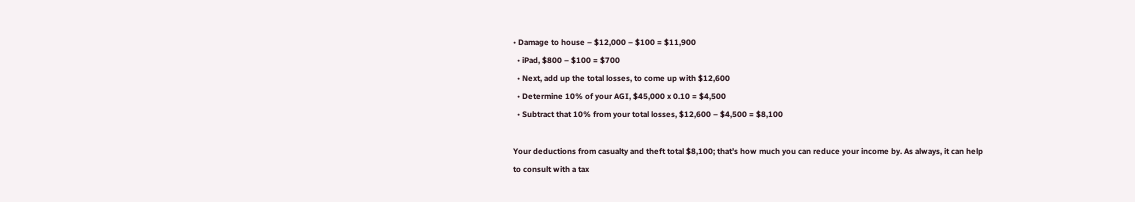• Damage to house – $12,000 – $100 = $11,900
  • iPad, $800 – $100 = $700
  • Next, add up the total losses, to come up with $12,600
  • Determine 10% of your AGI, $45,000 x 0.10 = $4,500
  • Subtract that 10% from your total losses, $12,600 – $4,500 = $8,100

Your deductions from casualty and theft total $8,100; that’s how much you can reduce your income by. As always, it can help to consult with a tax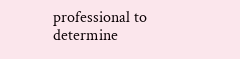professional to determine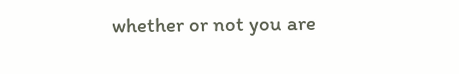whether or not you are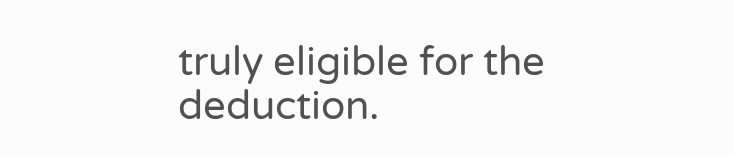truly eligible for the deduction.